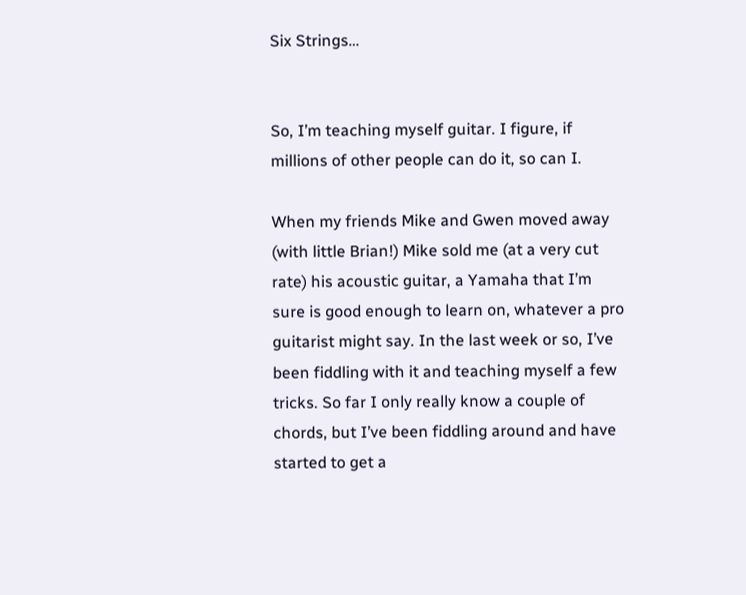Six Strings…


So, I’m teaching myself guitar. I figure, if millions of other people can do it, so can I.

When my friends Mike and Gwen moved away (with little Brian!) Mike sold me (at a very cut rate) his acoustic guitar, a Yamaha that I’m sure is good enough to learn on, whatever a pro guitarist might say. In the last week or so, I’ve been fiddling with it and teaching myself a few tricks. So far I only really know a couple of chords, but I’ve been fiddling around and have started to get a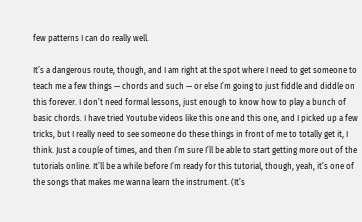few patterns I can do really well.

It’s a dangerous route, though, and I am right at the spot where I need to get someone to teach me a few things — chords and such — or else I’m going to just fiddle and diddle on this forever. I don’t need formal lessons, just enough to know how to play a bunch of basic chords. I have tried Youtube videos like this one and this one, and I picked up a few tricks, but I really need to see someone do these things in front of me to totally get it, I think. Just a couple of times, and then I’m sure I’ll be able to start getting more out of the tutorials online. It’ll be a while before I’m ready for this tutorial, though, yeah, it’s one of the songs that makes me wanna learn the instrument. (It’s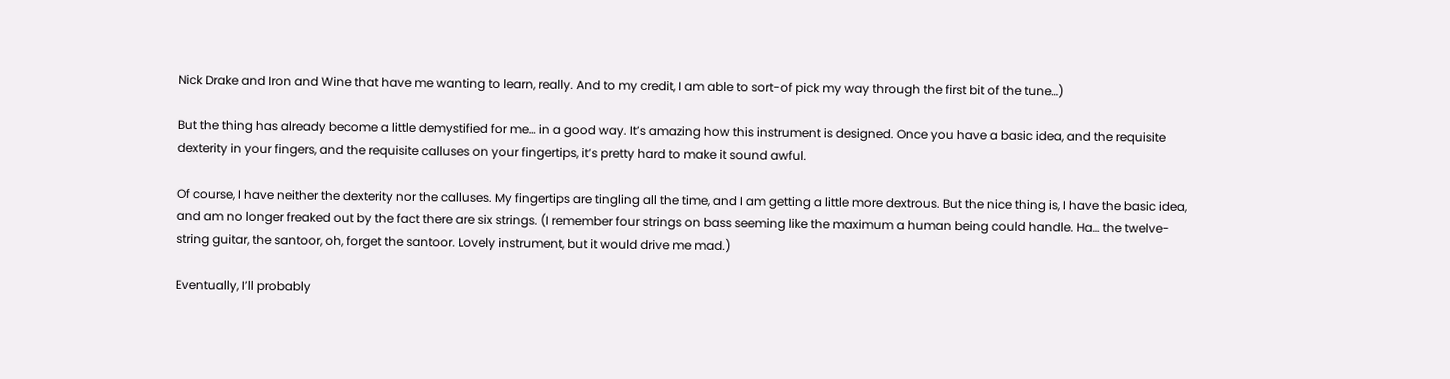Nick Drake and Iron and Wine that have me wanting to learn, really. And to my credit, I am able to sort-of pick my way through the first bit of the tune…)

But the thing has already become a little demystified for me… in a good way. It’s amazing how this instrument is designed. Once you have a basic idea, and the requisite dexterity in your fingers, and the requisite calluses on your fingertips, it’s pretty hard to make it sound awful.

Of course, I have neither the dexterity nor the calluses. My fingertips are tingling all the time, and I am getting a little more dextrous. But the nice thing is, I have the basic idea, and am no longer freaked out by the fact there are six strings. (I remember four strings on bass seeming like the maximum a human being could handle. Ha… the twelve-string guitar, the santoor, oh, forget the santoor. Lovely instrument, but it would drive me mad.)

Eventually, I’ll probably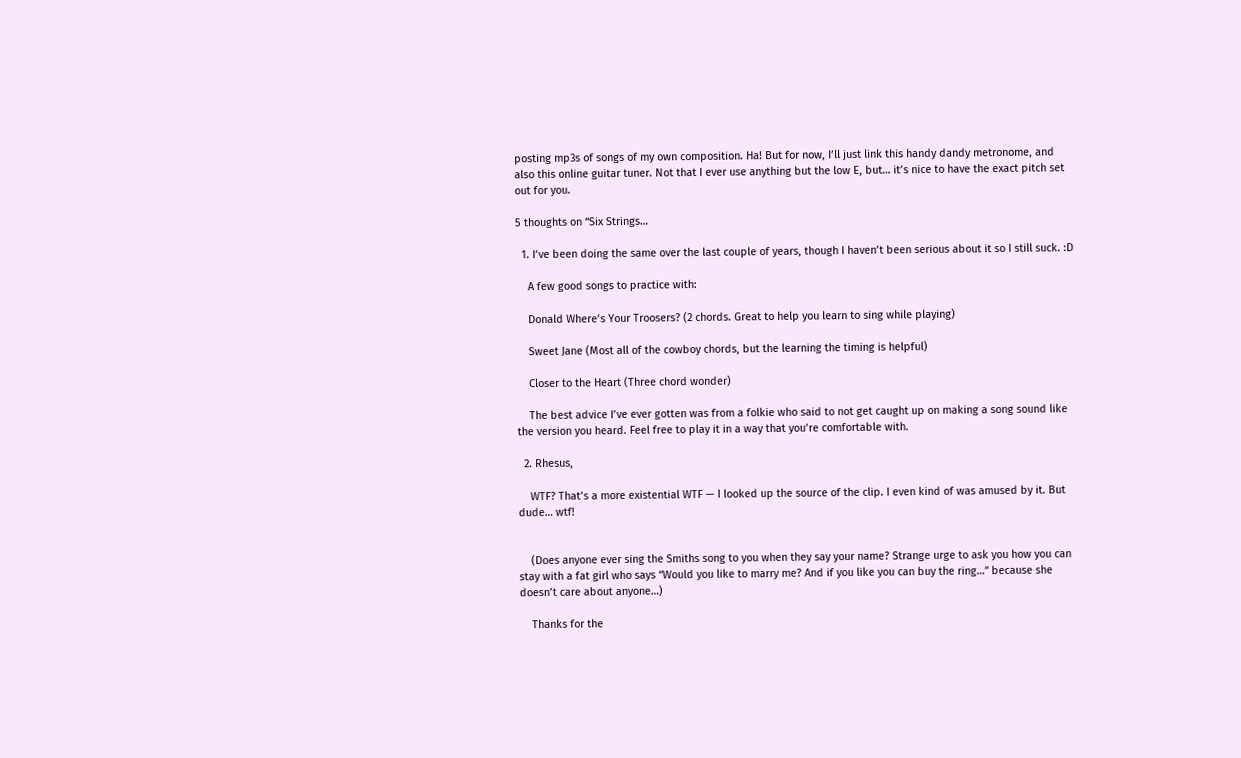posting mp3s of songs of my own composition. Ha! But for now, I’ll just link this handy dandy metronome, and also this online guitar tuner. Not that I ever use anything but the low E, but… it’s nice to have the exact pitch set out for you.

5 thoughts on “Six Strings…

  1. I’ve been doing the same over the last couple of years, though I haven’t been serious about it so I still suck. :D

    A few good songs to practice with:

    Donald Where’s Your Troosers? (2 chords. Great to help you learn to sing while playing)

    Sweet Jane (Most all of the cowboy chords, but the learning the timing is helpful)

    Closer to the Heart (Three chord wonder)

    The best advice I’ve ever gotten was from a folkie who said to not get caught up on making a song sound like the version you heard. Feel free to play it in a way that you’re comfortable with.

  2. Rhesus,

    WTF? That’s a more existential WTF — I looked up the source of the clip. I even kind of was amused by it. But dude… wtf!


    (Does anyone ever sing the Smiths song to you when they say your name? Strange urge to ask you how you can stay with a fat girl who says “Would you like to marry me? And if you like you can buy the ring…” because she doesn’t care about anyone…)

    Thanks for the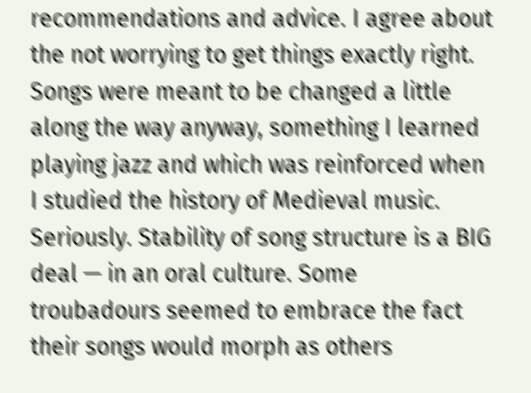recommendations and advice. I agree about the not worrying to get things exactly right. Songs were meant to be changed a little along the way anyway, something I learned playing jazz and which was reinforced when I studied the history of Medieval music. Seriously. Stability of song structure is a BIG deal — in an oral culture. Some troubadours seemed to embrace the fact their songs would morph as others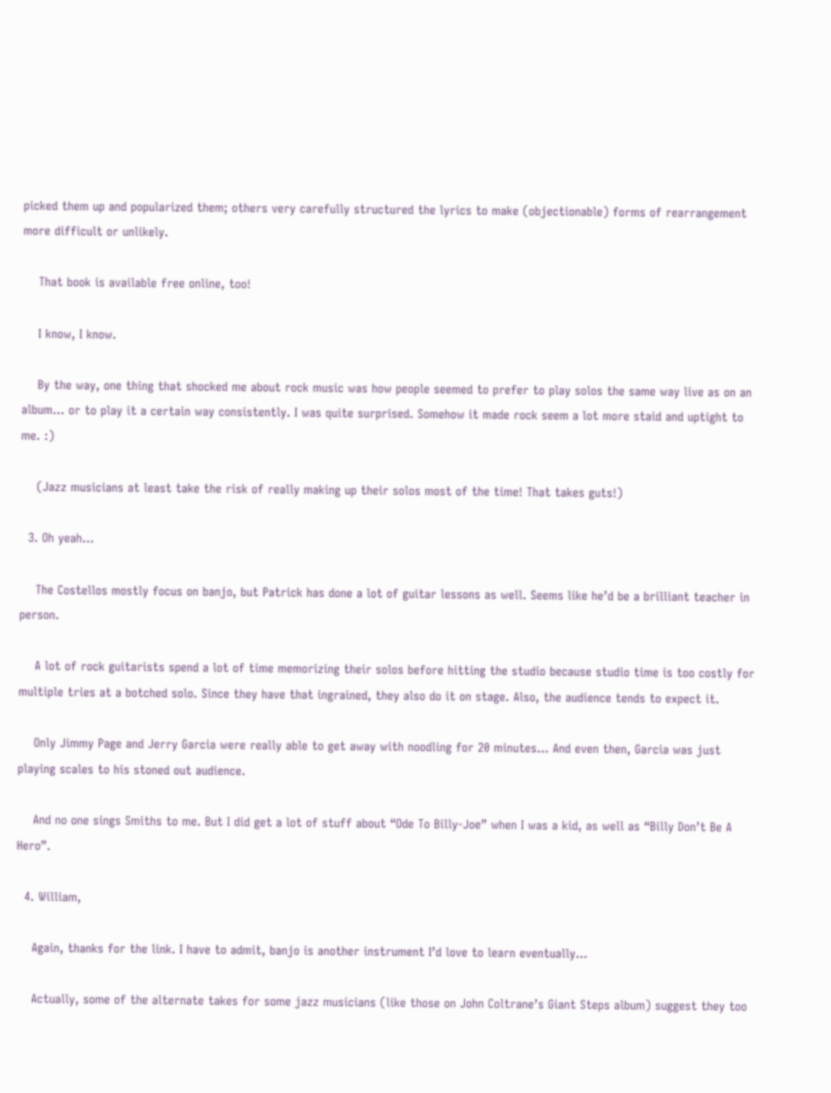picked them up and popularized them; others very carefully structured the lyrics to make (objectionable) forms of rearrangement more difficult or unlikely.

    That book is available free online, too!

    I know, I know.

    By the way, one thing that shocked me about rock music was how people seemed to prefer to play solos the same way live as on an album… or to play it a certain way consistently. I was quite surprised. Somehow it made rock seem a lot more staid and uptight to me. :)

    (Jazz musicians at least take the risk of really making up their solos most of the time! That takes guts!)

  3. Oh yeah…

    The Costellos mostly focus on banjo, but Patrick has done a lot of guitar lessons as well. Seems like he’d be a brilliant teacher in person.

    A lot of rock guitarists spend a lot of time memorizing their solos before hitting the studio because studio time is too costly for multiple tries at a botched solo. Since they have that ingrained, they also do it on stage. Also, the audience tends to expect it.

    Only Jimmy Page and Jerry Garcia were really able to get away with noodling for 20 minutes… And even then, Garcia was just playing scales to his stoned out audience.

    And no one sings Smiths to me. But I did get a lot of stuff about “Ode To Billy-Joe” when I was a kid, as well as “Billy Don’t Be A Hero”.

  4. William,

    Again, thanks for the link. I have to admit, banjo is another instrument I’d love to learn eventually…

    Actually, some of the alternate takes for some jazz musicians (like those on John Coltrane’s Giant Steps album) suggest they too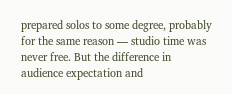prepared solos to some degree, probably for the same reason — studio time was never free. But the difference in audience expectation and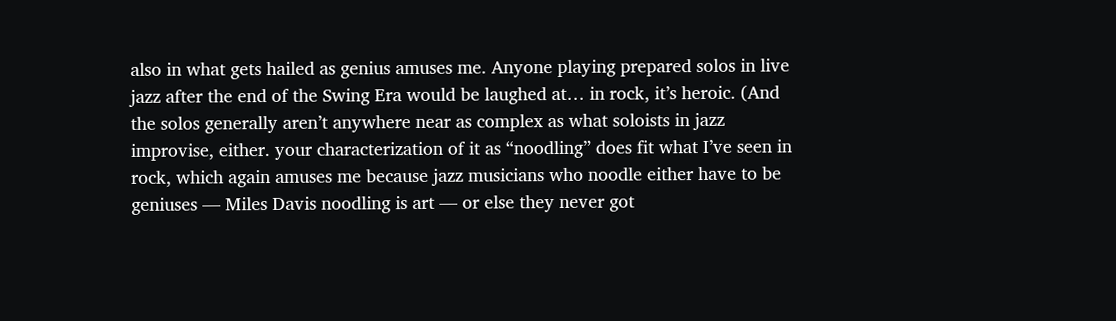also in what gets hailed as genius amuses me. Anyone playing prepared solos in live jazz after the end of the Swing Era would be laughed at… in rock, it’s heroic. (And the solos generally aren’t anywhere near as complex as what soloists in jazz improvise, either. your characterization of it as “noodling” does fit what I’ve seen in rock, which again amuses me because jazz musicians who noodle either have to be geniuses — Miles Davis noodling is art — or else they never got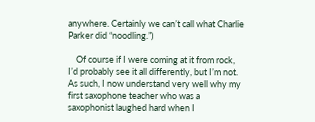anywhere. Certainly we can’t call what Charlie Parker did “noodling.”)

    Of course if I were coming at it from rock, I’d probably see it all differently, but I’m not. As such, I now understand very well why my first saxophone teacher who was a saxophonist laughed hard when I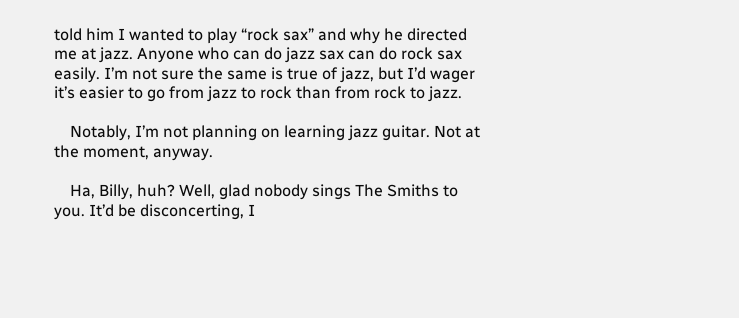told him I wanted to play “rock sax” and why he directed me at jazz. Anyone who can do jazz sax can do rock sax easily. I’m not sure the same is true of jazz, but I’d wager it’s easier to go from jazz to rock than from rock to jazz.

    Notably, I’m not planning on learning jazz guitar. Not at the moment, anyway.

    Ha, Billy, huh? Well, glad nobody sings The Smiths to you. It’d be disconcerting, I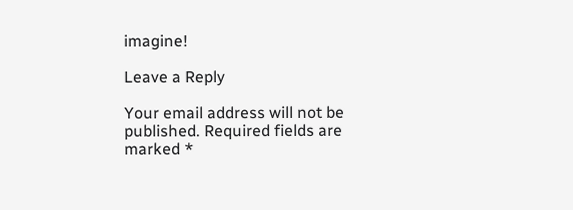imagine!

Leave a Reply

Your email address will not be published. Required fields are marked *